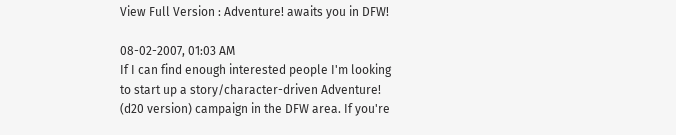View Full Version : Adventure! awaits you in DFW!

08-02-2007, 01:03 AM
If I can find enough interested people I'm looking to start up a story/character-driven Adventure! (d20 version) campaign in the DFW area. If you're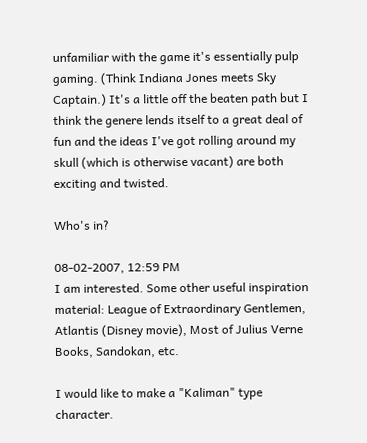unfamiliar with the game it's essentially pulp gaming. (Think Indiana Jones meets Sky Captain.) It's a little off the beaten path but I think the genere lends itself to a great deal of fun and the ideas I've got rolling around my skull (which is otherwise vacant) are both exciting and twisted.

Who's in?

08-02-2007, 12:59 PM
I am interested. Some other useful inspiration material: League of Extraordinary Gentlemen, Atlantis (Disney movie), Most of Julius Verne Books, Sandokan, etc.

I would like to make a "Kaliman" type character.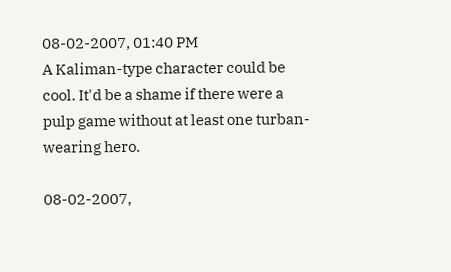08-02-2007, 01:40 PM
A Kaliman-type character could be cool. It'd be a shame if there were a pulp game without at least one turban-wearing hero.

08-02-2007,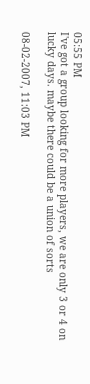05:55 PM
I've got a group looking for more players, we are only 3 or 4 on lucky days. maybe there could be a union of sorts

08-02-2007, 11:03 PM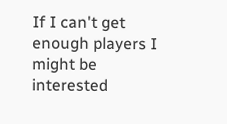If I can't get enough players I might be interested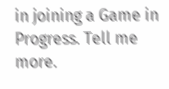in joining a Game in Progress. Tell me more.